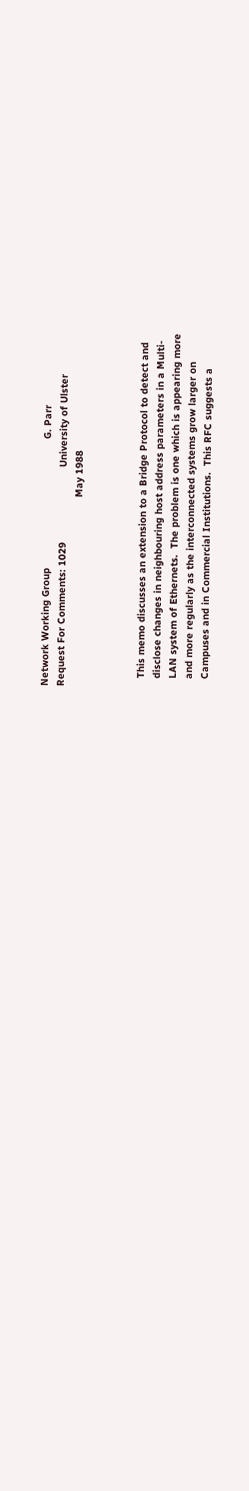Network Working Group                                           G. Parr
Request For Comments: 1029                         University of Ulster
                                                               May 1988



   This memo discusses an extension to a Bridge Protocol to detect and
   disclose changes in neighbouring host address parameters in a Multi-
   LAN system of Ethernets.  The problem is one which is appearing more
   and more regularly as the interconnected systems grow larger on
   Campuses and in Commercial Institutions.  This RFC suggests a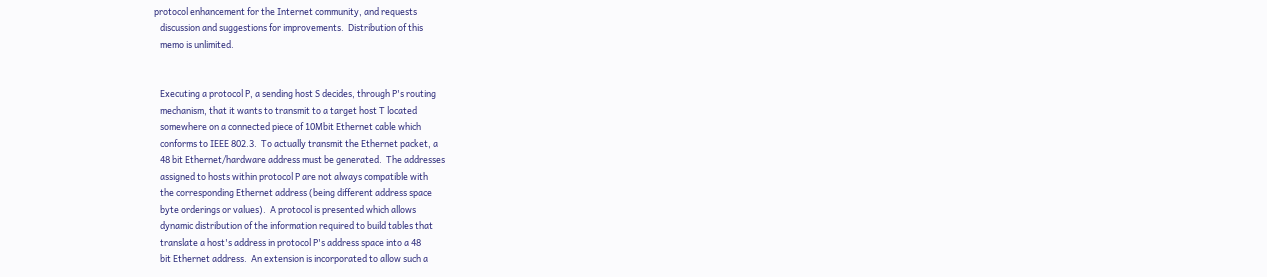protocol enhancement for the Internet community, and requests
   discussion and suggestions for improvements.  Distribution of this
   memo is unlimited.


   Executing a protocol P, a sending host S decides, through P's routing
   mechanism, that it wants to transmit to a target host T located
   somewhere on a connected piece of 10Mbit Ethernet cable which
   conforms to IEEE 802.3.  To actually transmit the Ethernet packet, a
   48 bit Ethernet/hardware address must be generated.  The addresses
   assigned to hosts within protocol P are not always compatible with
   the corresponding Ethernet address (being different address space
   byte orderings or values).  A protocol is presented which allows
   dynamic distribution of the information required to build tables that
   translate a host's address in protocol P's address space into a 48
   bit Ethernet address.  An extension is incorporated to allow such a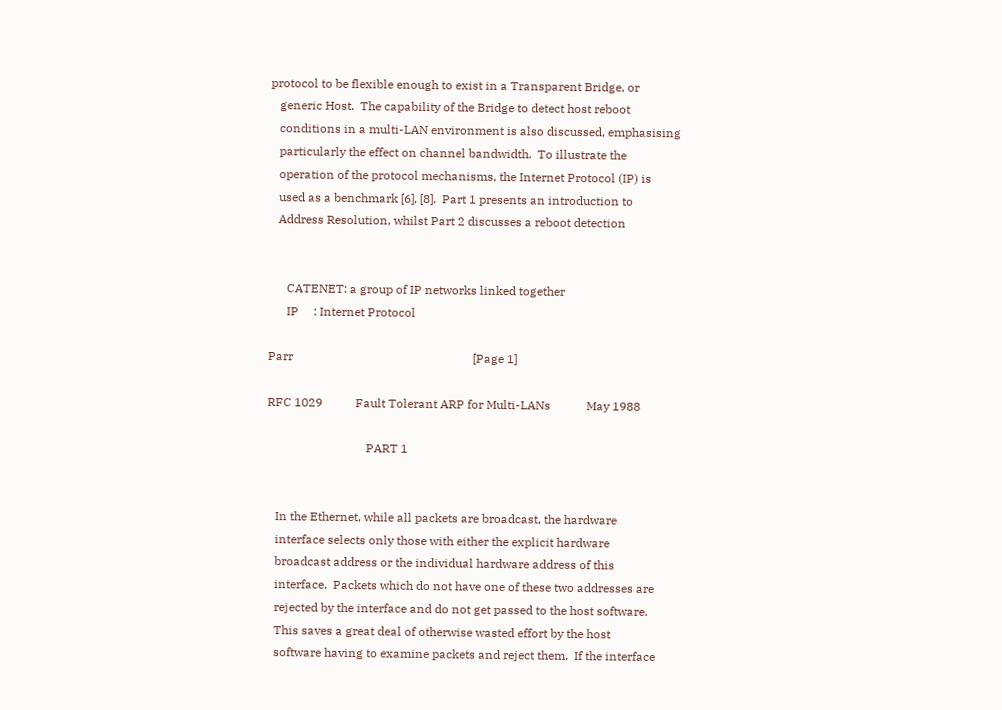protocol to be flexible enough to exist in a Transparent Bridge, or
   generic Host.  The capability of the Bridge to detect host reboot
   conditions in a multi-LAN environment is also discussed, emphasising
   particularly the effect on channel bandwidth.  To illustrate the
   operation of the protocol mechanisms, the Internet Protocol (IP) is
   used as a benchmark [6], [8].  Part 1 presents an introduction to
   Address Resolution, whilst Part 2 discusses a reboot detection


      CATENET: a group of IP networks linked together
      IP     : Internet Protocol

Parr                                                            [Page 1]

RFC 1029           Fault Tolerant ARP for Multi-LANs            May 1988

                                 PART 1


   In the Ethernet, while all packets are broadcast, the hardware
   interface selects only those with either the explicit hardware
   broadcast address or the individual hardware address of this
   interface.  Packets which do not have one of these two addresses are
   rejected by the interface and do not get passed to the host software.
   This saves a great deal of otherwise wasted effort by the host
   software having to examine packets and reject them.  If the interface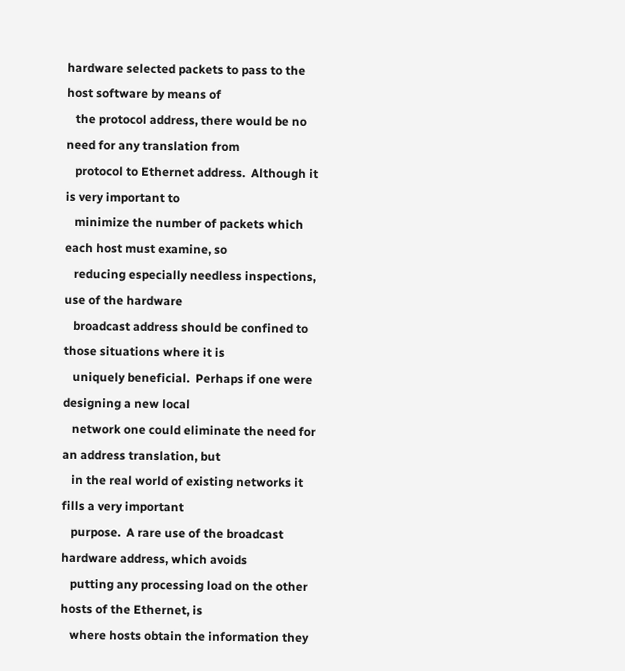hardware selected packets to pass to the host software by means of
   the protocol address, there would be no need for any translation from
   protocol to Ethernet address.  Although it is very important to
   minimize the number of packets which each host must examine, so
   reducing especially needless inspections, use of the hardware
   broadcast address should be confined to those situations where it is
   uniquely beneficial.  Perhaps if one were designing a new local
   network one could eliminate the need for an address translation, but
   in the real world of existing networks it fills a very important
   purpose.  A rare use of the broadcast hardware address, which avoids
   putting any processing load on the other hosts of the Ethernet, is
   where hosts obtain the information they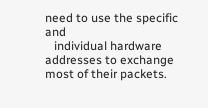need to use the specific and
   individual hardware addresses to exchange most of their packets.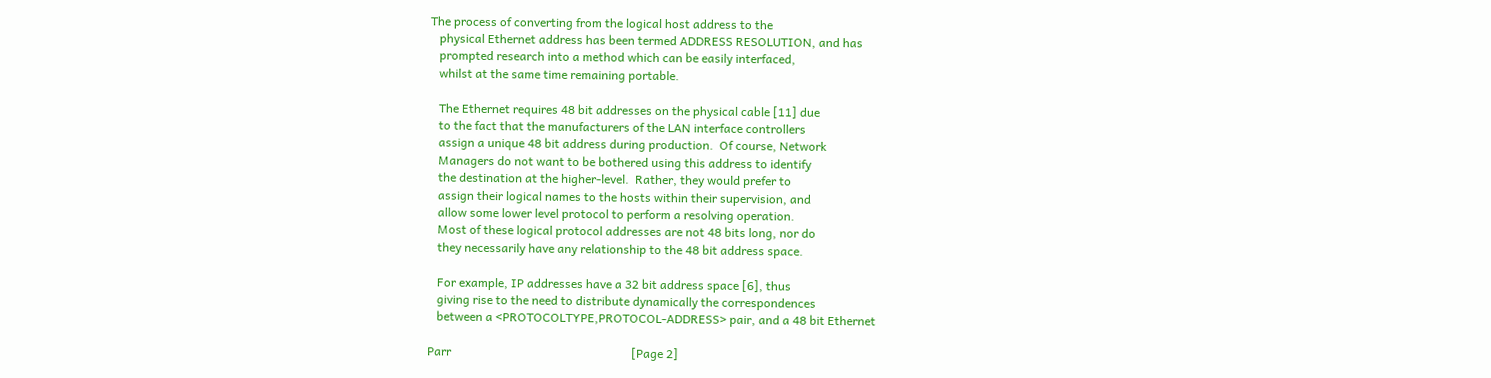The process of converting from the logical host address to the
   physical Ethernet address has been termed ADDRESS RESOLUTION, and has
   prompted research into a method which can be easily interfaced,
   whilst at the same time remaining portable.

   The Ethernet requires 48 bit addresses on the physical cable [11] due
   to the fact that the manufacturers of the LAN interface controllers
   assign a unique 48 bit address during production.  Of course, Network
   Managers do not want to be bothered using this address to identify
   the destination at the higher-level.  Rather, they would prefer to
   assign their logical names to the hosts within their supervision, and
   allow some lower level protocol to perform a resolving operation.
   Most of these logical protocol addresses are not 48 bits long, nor do
   they necessarily have any relationship to the 48 bit address space.

   For example, IP addresses have a 32 bit address space [6], thus
   giving rise to the need to distribute dynamically the correspondences
   between a <PROTOCOLTYPE,PROTOCOL-ADDRESS> pair, and a 48 bit Ethernet

Parr                                                            [Page 2]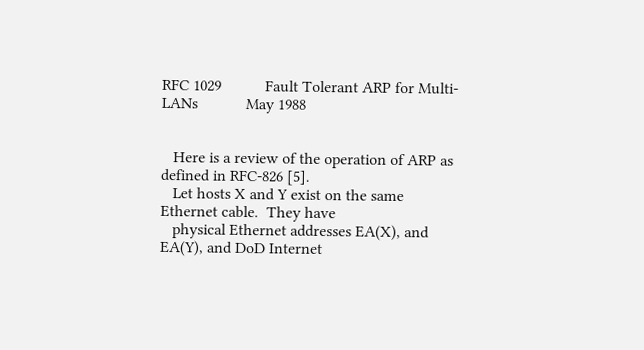RFC 1029           Fault Tolerant ARP for Multi-LANs            May 1988


   Here is a review of the operation of ARP as defined in RFC-826 [5].
   Let hosts X and Y exist on the same Ethernet cable.  They have
   physical Ethernet addresses EA(X), and EA(Y), and DoD Internet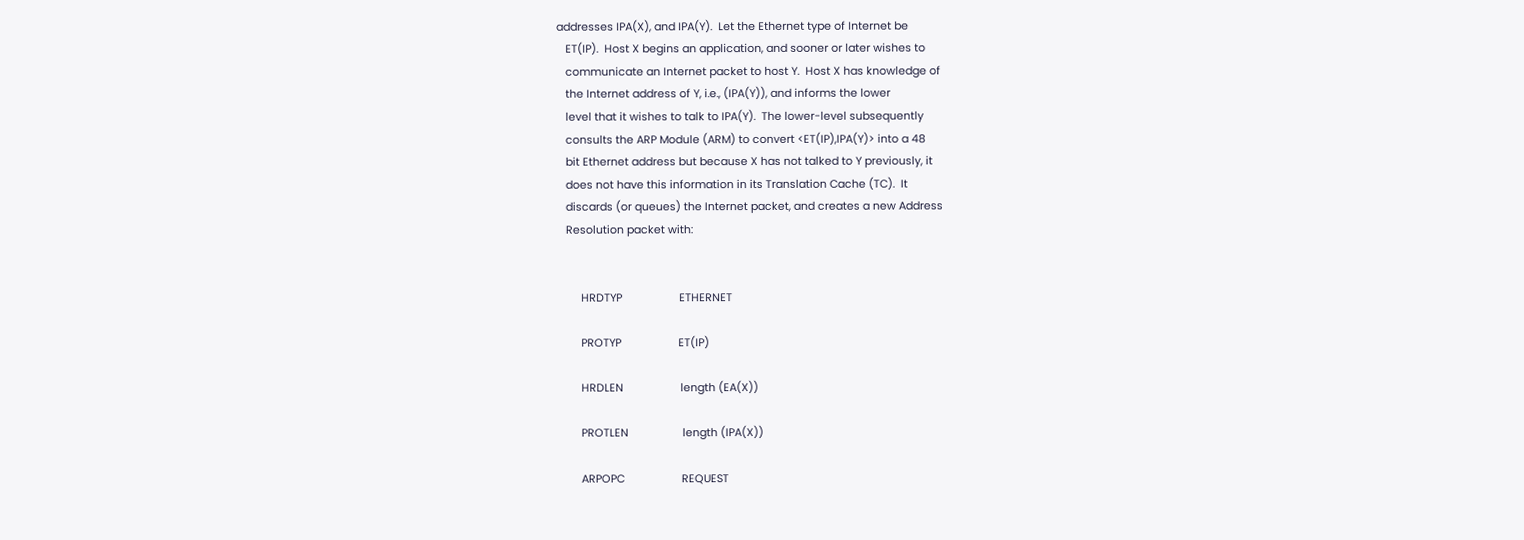addresses IPA(X), and IPA(Y).  Let the Ethernet type of Internet be
   ET(IP).  Host X begins an application, and sooner or later wishes to
   communicate an Internet packet to host Y.  Host X has knowledge of
   the Internet address of Y, i.e., (IPA(Y)), and informs the lower
   level that it wishes to talk to IPA(Y).  The lower-level subsequently
   consults the ARP Module (ARM) to convert <ET(IP),IPA(Y)> into a 48
   bit Ethernet address but because X has not talked to Y previously, it
   does not have this information in its Translation Cache (TC).  It
   discards (or queues) the Internet packet, and creates a new Address
   Resolution packet with:


        HRDTYP                   ETHERNET

        PROTYP                   ET(IP)

        HRDLEN                   length (EA(X))

        PROTLEN                  length (IPA(X))

        ARPOPC                   REQUEST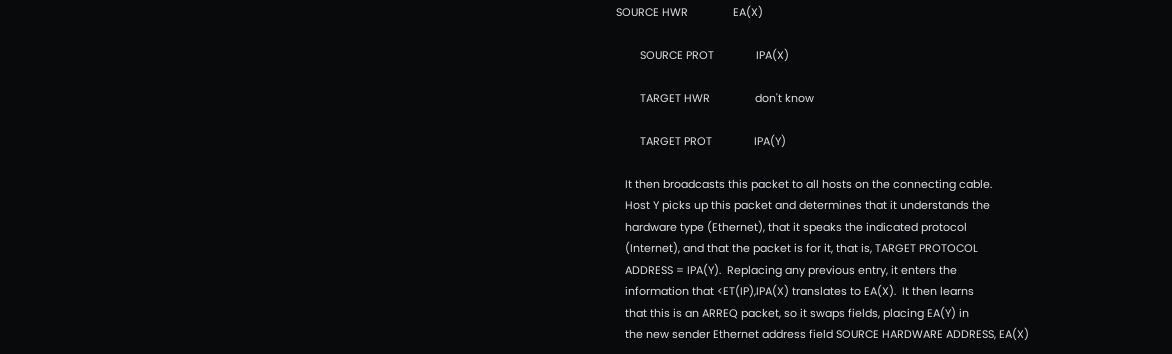SOURCE HWR               EA(X)

        SOURCE PROT              IPA(X)

        TARGET HWR               don't know

        TARGET PROT              IPA(Y)

   It then broadcasts this packet to all hosts on the connecting cable.
   Host Y picks up this packet and determines that it understands the
   hardware type (Ethernet), that it speaks the indicated protocol
   (Internet), and that the packet is for it, that is, TARGET PROTOCOL
   ADDRESS = IPA(Y).  Replacing any previous entry, it enters the
   information that <ET(IP),IPA(X) translates to EA(X).  It then learns
   that this is an ARREQ packet, so it swaps fields, placing EA(Y) in
   the new sender Ethernet address field SOURCE HARDWARE ADDRESS, EA(X)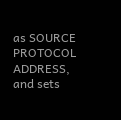as SOURCE PROTOCOL ADDRESS, and sets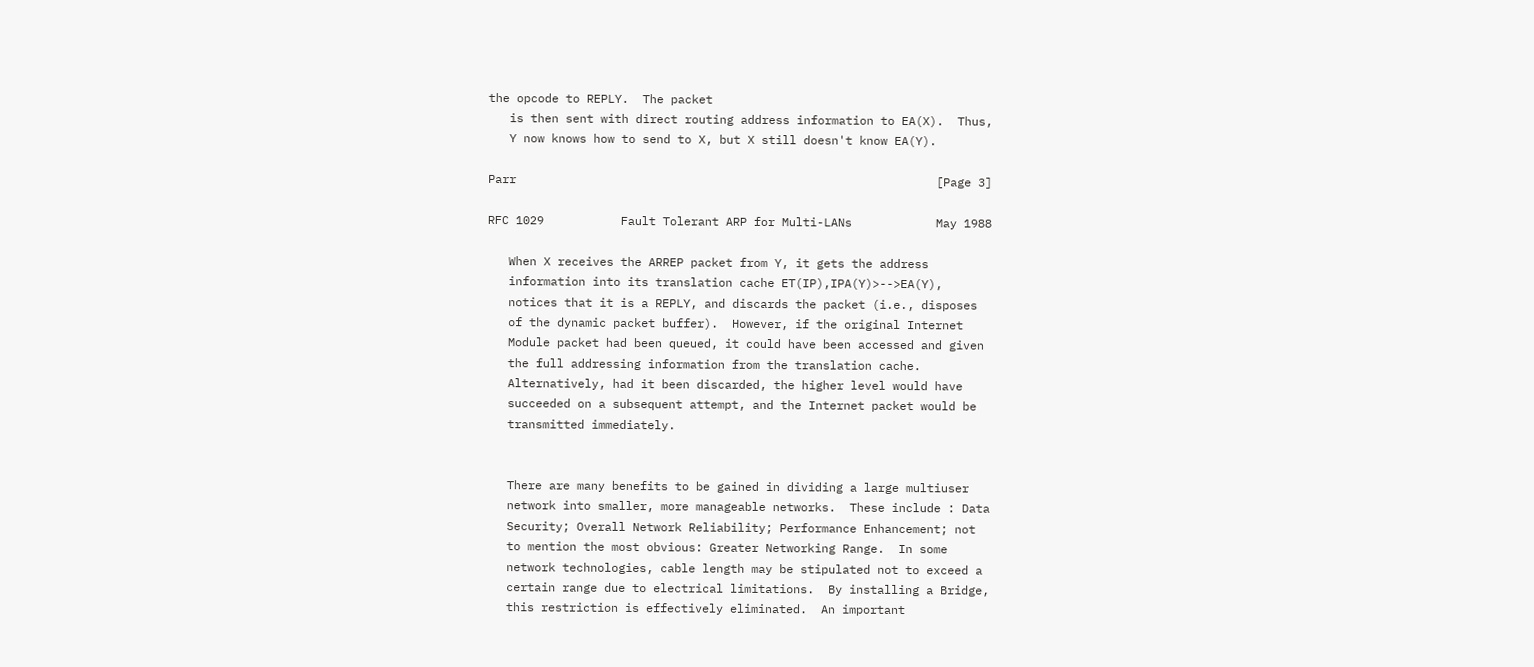the opcode to REPLY.  The packet
   is then sent with direct routing address information to EA(X).  Thus,
   Y now knows how to send to X, but X still doesn't know EA(Y).

Parr                                                            [Page 3]

RFC 1029           Fault Tolerant ARP for Multi-LANs            May 1988

   When X receives the ARREP packet from Y, it gets the address
   information into its translation cache ET(IP),IPA(Y)>-->EA(Y),
   notices that it is a REPLY, and discards the packet (i.e., disposes
   of the dynamic packet buffer).  However, if the original Internet
   Module packet had been queued, it could have been accessed and given
   the full addressing information from the translation cache.
   Alternatively, had it been discarded, the higher level would have
   succeeded on a subsequent attempt, and the Internet packet would be
   transmitted immediately.


   There are many benefits to be gained in dividing a large multiuser
   network into smaller, more manageable networks.  These include : Data
   Security; Overall Network Reliability; Performance Enhancement; not
   to mention the most obvious: Greater Networking Range.  In some
   network technologies, cable length may be stipulated not to exceed a
   certain range due to electrical limitations.  By installing a Bridge,
   this restriction is effectively eliminated.  An important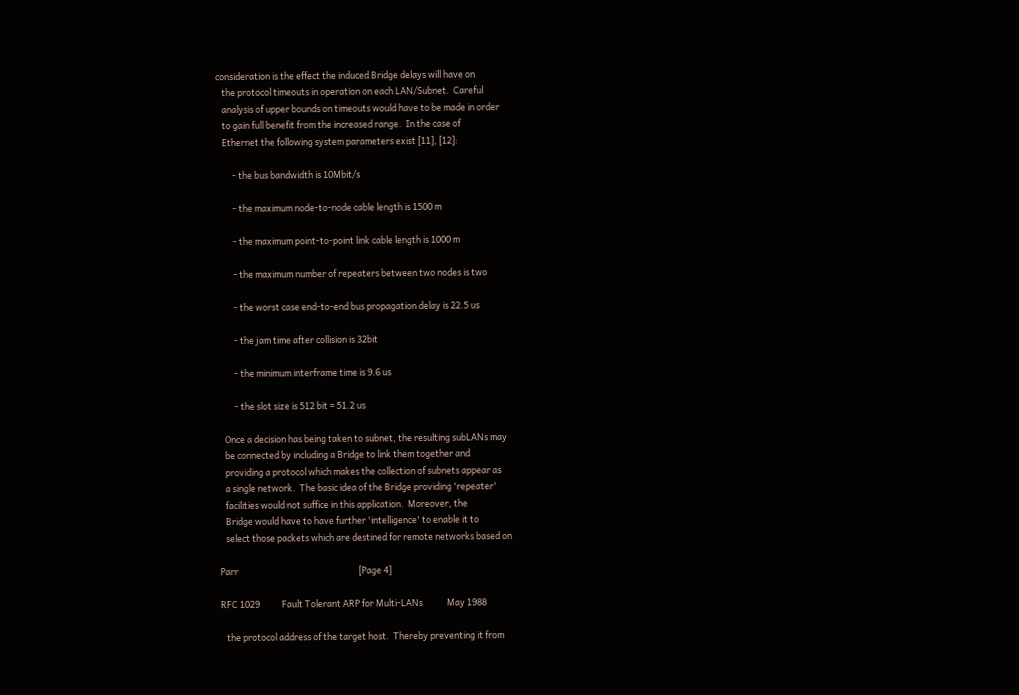consideration is the effect the induced Bridge delays will have on
   the protocol timeouts in operation on each LAN/Subnet.  Careful
   analysis of upper bounds on timeouts would have to be made in order
   to gain full benefit from the increased range.  In the case of
   Ethernet the following system parameters exist [11], [12]:

        - the bus bandwidth is 10Mbit/s

        - the maximum node-to-node cable length is 1500 m

        - the maximum point-to-point link cable length is 1000 m

        - the maximum number of repeaters between two nodes is two

        - the worst case end-to-end bus propagation delay is 22.5 us

        - the jam time after collision is 32bit

        - the minimum interframe time is 9.6 us

        - the slot size is 512 bit = 51.2 us

   Once a decision has being taken to subnet, the resulting subLANs may
   be connected by including a Bridge to link them together and
   providing a protocol which makes the collection of subnets appear as
   a single network.  The basic idea of the Bridge providing 'repeater'
   facilities would not suffice in this application.  Moreover, the
   Bridge would have to have further 'intelligence' to enable it to
   select those packets which are destined for remote networks based on

Parr                                                            [Page 4]

RFC 1029           Fault Tolerant ARP for Multi-LANs            May 1988

   the protocol address of the target host.  Thereby preventing it from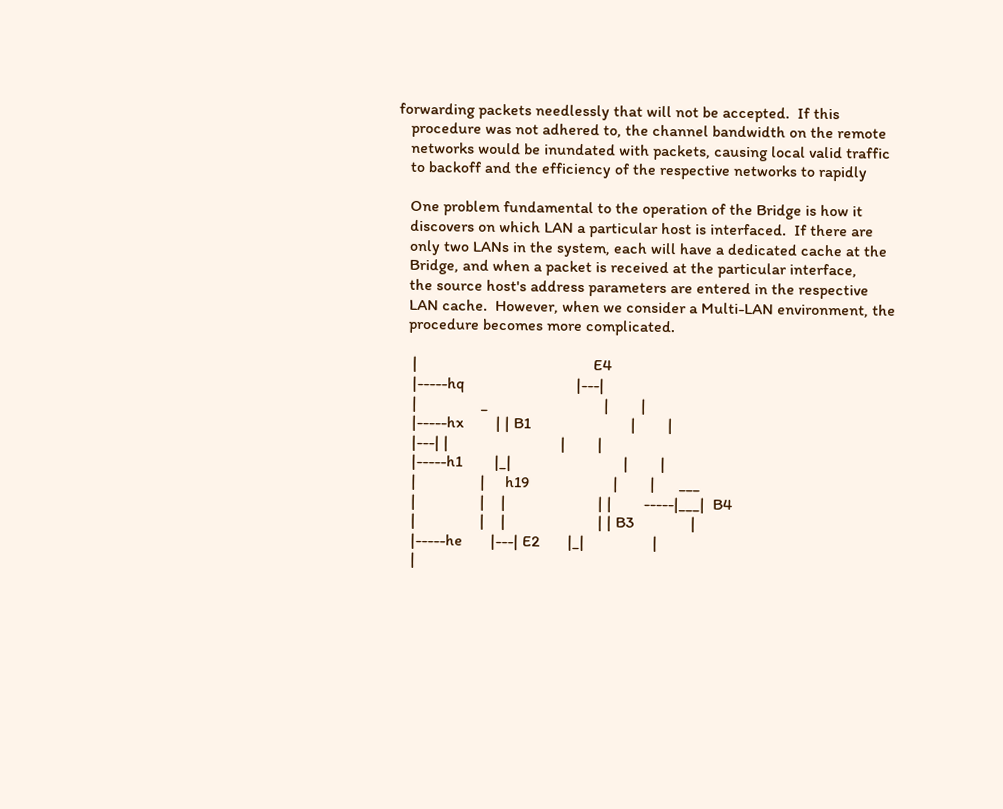forwarding packets needlessly that will not be accepted.  If this
   procedure was not adhered to, the channel bandwidth on the remote
   networks would be inundated with packets, causing local valid traffic
   to backoff and the efficiency of the respective networks to rapidly

   One problem fundamental to the operation of the Bridge is how it
   discovers on which LAN a particular host is interfaced.  If there are
   only two LANs in the system, each will have a dedicated cache at the
   Bridge, and when a packet is received at the particular interface,
   the source host's address parameters are entered in the respective
   LAN cache.  However, when we consider a Multi-LAN environment, the
   procedure becomes more complicated.

    |                                            E4
    |-----hq                            |---|
    |                _                             |        |
    |-----hx        | | B1                         |        |
    |---| |                            |        |
    |-----h1        |_|                            |        |
    |                |     h19                     |        |      ___
    |                |    |                       | |        -----|___|  B4
    |                |    |                       | | B3              |
    |-----he       |---| E2       |_|                 |
    |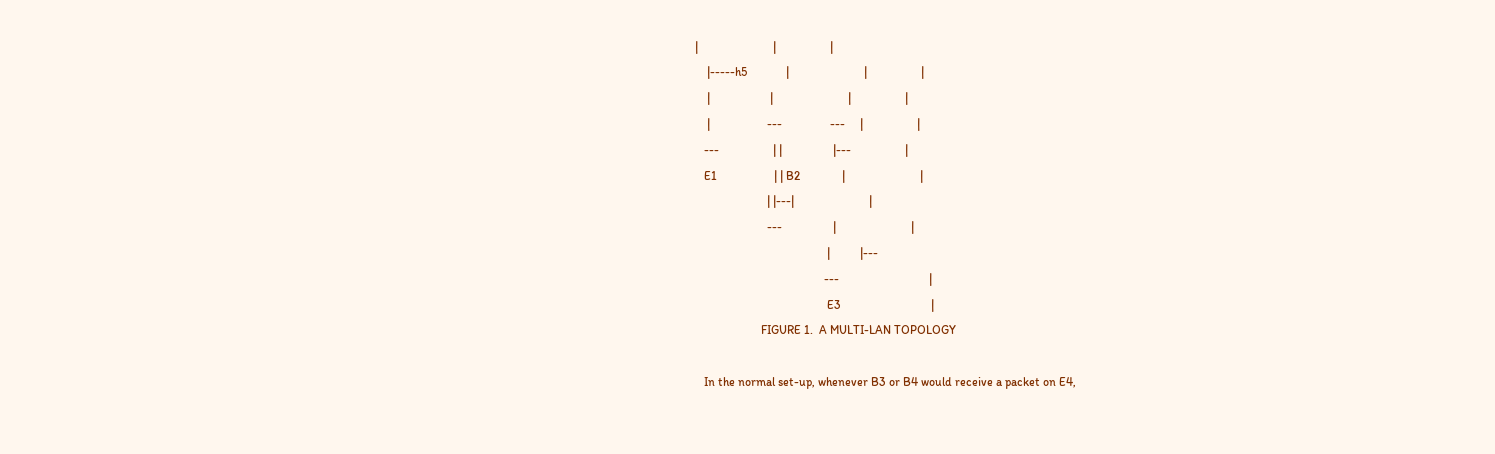|                         |                  |
    |-----h5             |                         |                  |
    |                    |                         |                  |
    |                   ---                ---     |                  |
   ---                  | |                 |---                  |
   E1                   | | B2              |                         |
                        | |---|                         |
                        ---                 |                         |
                                            |          |---
                                           ---                              |
                                            E3                              |
                      FIGURE 1.  A MULTI-LAN TOPOLOGY

   In the normal set-up, whenever B3 or B4 would receive a packet on E4,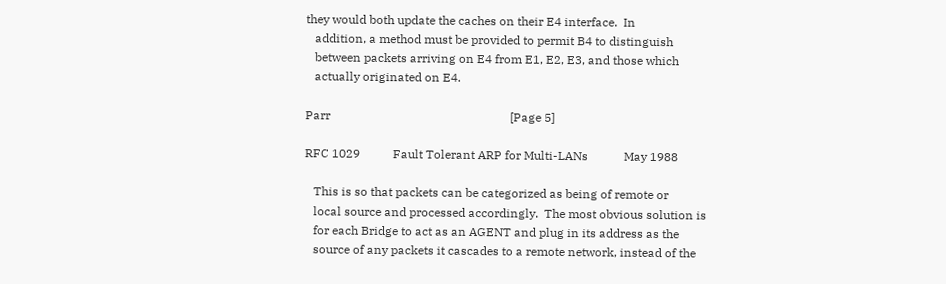they would both update the caches on their E4 interface.  In
   addition, a method must be provided to permit B4 to distinguish
   between packets arriving on E4 from E1, E2, E3, and those which
   actually originated on E4.

Parr                                                            [Page 5]

RFC 1029           Fault Tolerant ARP for Multi-LANs            May 1988

   This is so that packets can be categorized as being of remote or
   local source and processed accordingly.  The most obvious solution is
   for each Bridge to act as an AGENT and plug in its address as the
   source of any packets it cascades to a remote network, instead of the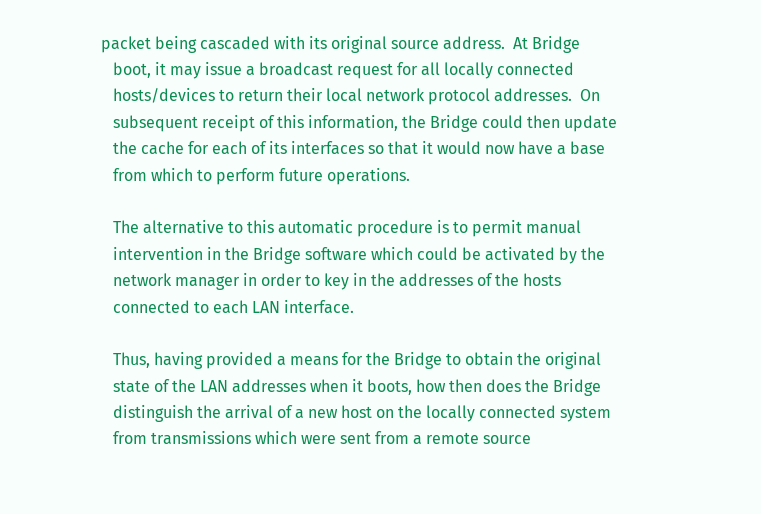packet being cascaded with its original source address.  At Bridge
   boot, it may issue a broadcast request for all locally connected
   hosts/devices to return their local network protocol addresses.  On
   subsequent receipt of this information, the Bridge could then update
   the cache for each of its interfaces so that it would now have a base
   from which to perform future operations.

   The alternative to this automatic procedure is to permit manual
   intervention in the Bridge software which could be activated by the
   network manager in order to key in the addresses of the hosts
   connected to each LAN interface.

   Thus, having provided a means for the Bridge to obtain the original
   state of the LAN addresses when it boots, how then does the Bridge
   distinguish the arrival of a new host on the locally connected system
   from transmissions which were sent from a remote source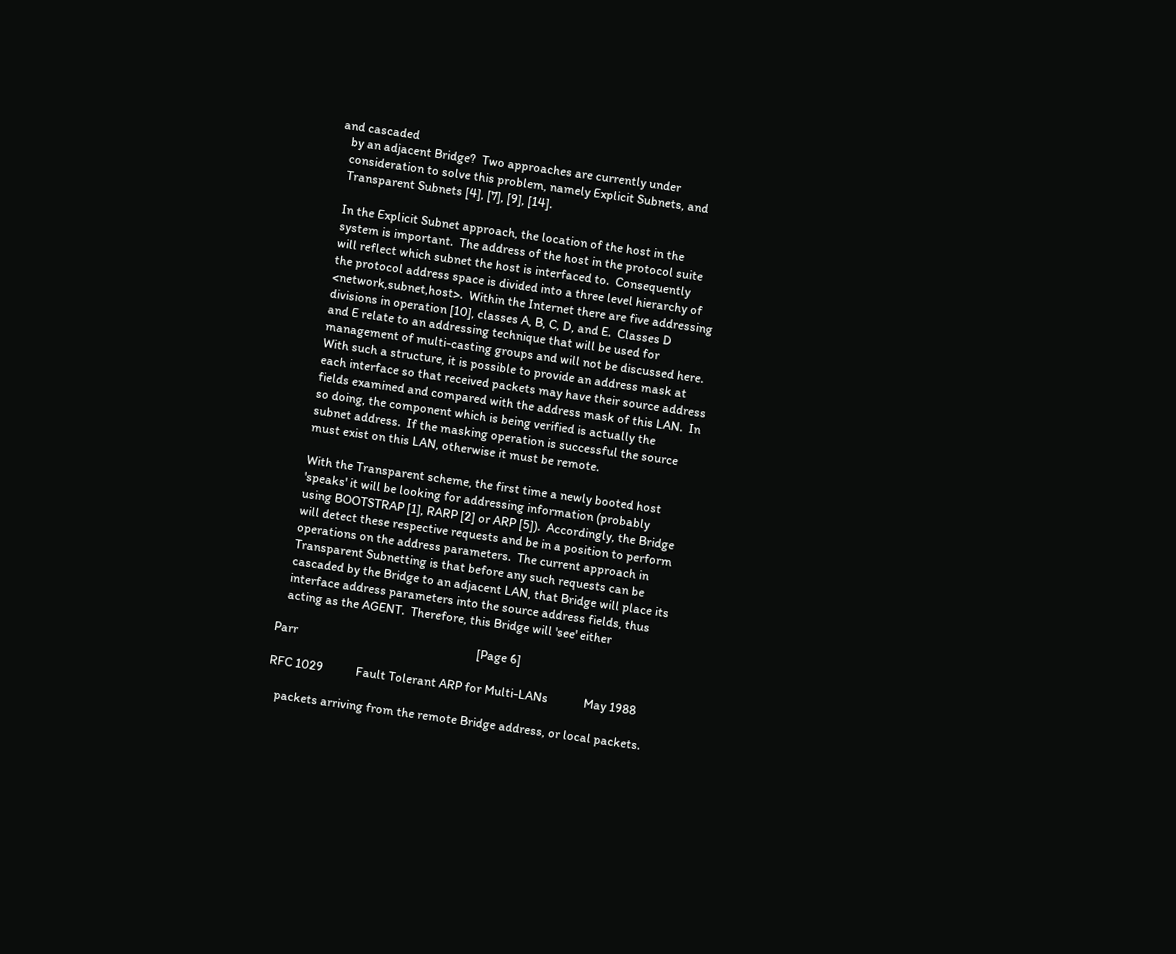and cascaded
   by an adjacent Bridge?  Two approaches are currently under
   consideration to solve this problem, namely Explicit Subnets, and
   Transparent Subnets [4], [7], [9], [14].

   In the Explicit Subnet approach, the location of the host in the
   system is important.  The address of the host in the protocol suite
   will reflect which subnet the host is interfaced to.  Consequently
   the protocol address space is divided into a three level hierarchy of
   <network,subnet,host>.  Within the Internet there are five addressing
   divisions in operation [10], classes A, B, C, D, and E.  Classes D
   and E relate to an addressing technique that will be used for
   management of multi-casting groups and will not be discussed here.
   With such a structure, it is possible to provide an address mask at
   each interface so that received packets may have their source address
   fields examined and compared with the address mask of this LAN.  In
   so doing, the component which is being verified is actually the
   subnet address.  If the masking operation is successful the source
   must exist on this LAN, otherwise it must be remote.

   With the Transparent scheme, the first time a newly booted host
   'speaks' it will be looking for addressing information (probably
   using BOOTSTRAP [1], RARP [2] or ARP [5]).  Accordingly, the Bridge
   will detect these respective requests and be in a position to perform
   operations on the address parameters.  The current approach in
   Transparent Subnetting is that before any such requests can be
   cascaded by the Bridge to an adjacent LAN, that Bridge will place its
   interface address parameters into the source address fields, thus
   acting as the AGENT.  Therefore, this Bridge will 'see' either

Parr                                                            [Page 6]

RFC 1029           Fault Tolerant ARP for Multi-LANs            May 1988

   packets arriving from the remote Bridge address, or local packets.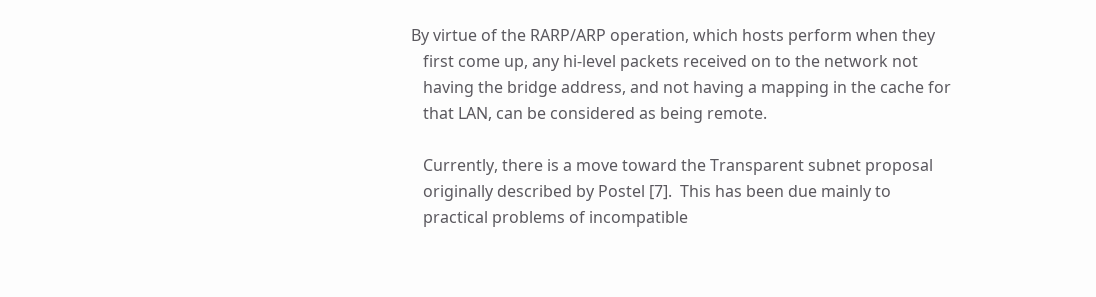By virtue of the RARP/ARP operation, which hosts perform when they
   first come up, any hi-level packets received on to the network not
   having the bridge address, and not having a mapping in the cache for
   that LAN, can be considered as being remote.

   Currently, there is a move toward the Transparent subnet proposal
   originally described by Postel [7].  This has been due mainly to
   practical problems of incompatible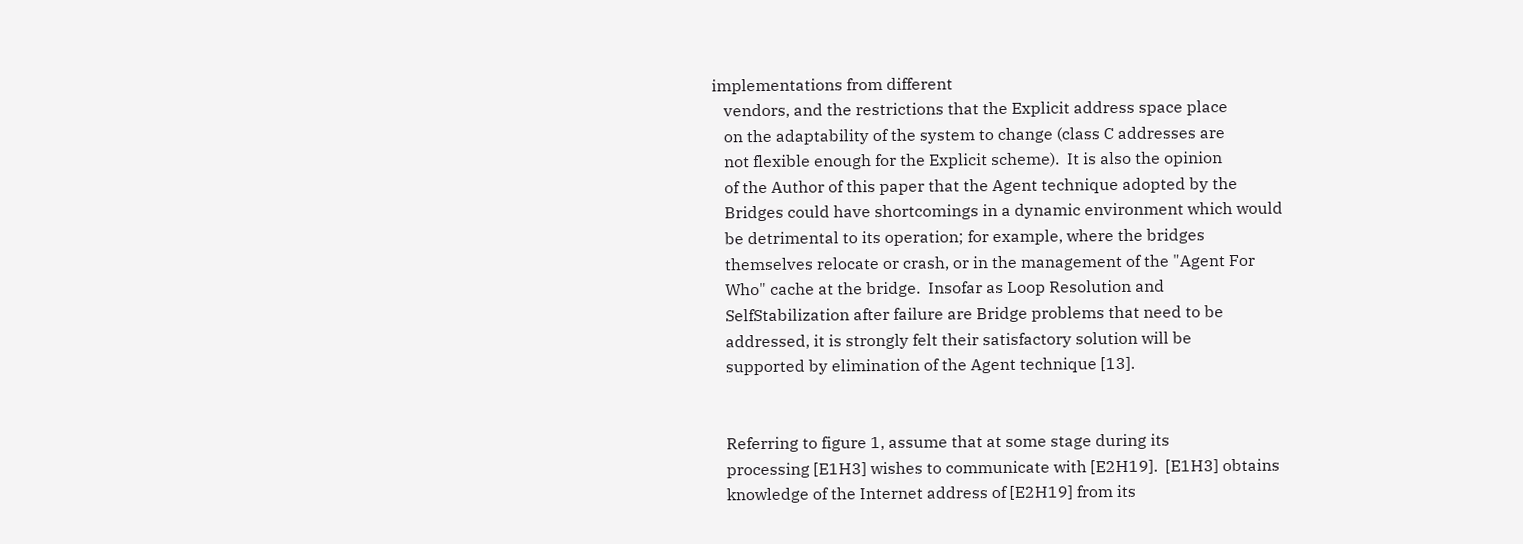implementations from different
   vendors, and the restrictions that the Explicit address space place
   on the adaptability of the system to change (class C addresses are
   not flexible enough for the Explicit scheme).  It is also the opinion
   of the Author of this paper that the Agent technique adopted by the
   Bridges could have shortcomings in a dynamic environment which would
   be detrimental to its operation; for example, where the bridges
   themselves relocate or crash, or in the management of the "Agent For
   Who" cache at the bridge.  Insofar as Loop Resolution and
   SelfStabilization after failure are Bridge problems that need to be
   addressed, it is strongly felt their satisfactory solution will be
   supported by elimination of the Agent technique [13].


   Referring to figure 1, assume that at some stage during its
   processing [E1H3] wishes to communicate with [E2H19].  [E1H3] obtains
   knowledge of the Internet address of [E2H19] from its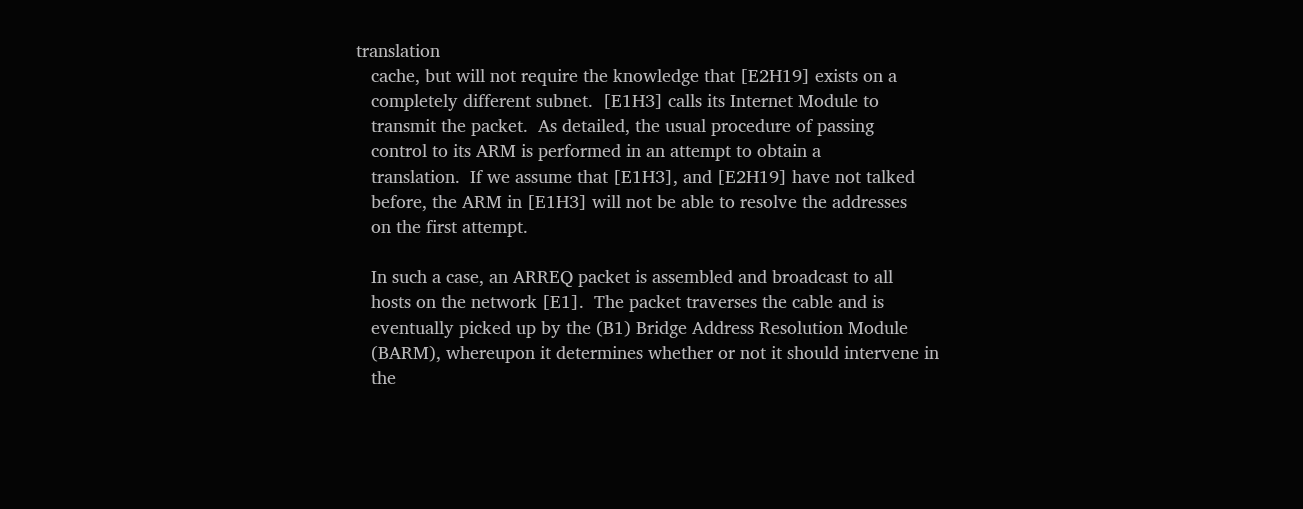translation
   cache, but will not require the knowledge that [E2H19] exists on a
   completely different subnet.  [E1H3] calls its Internet Module to
   transmit the packet.  As detailed, the usual procedure of passing
   control to its ARM is performed in an attempt to obtain a
   translation.  If we assume that [E1H3], and [E2H19] have not talked
   before, the ARM in [E1H3] will not be able to resolve the addresses
   on the first attempt.

   In such a case, an ARREQ packet is assembled and broadcast to all
   hosts on the network [E1].  The packet traverses the cable and is
   eventually picked up by the (B1) Bridge Address Resolution Module
   (BARM), whereupon it determines whether or not it should intervene in
   the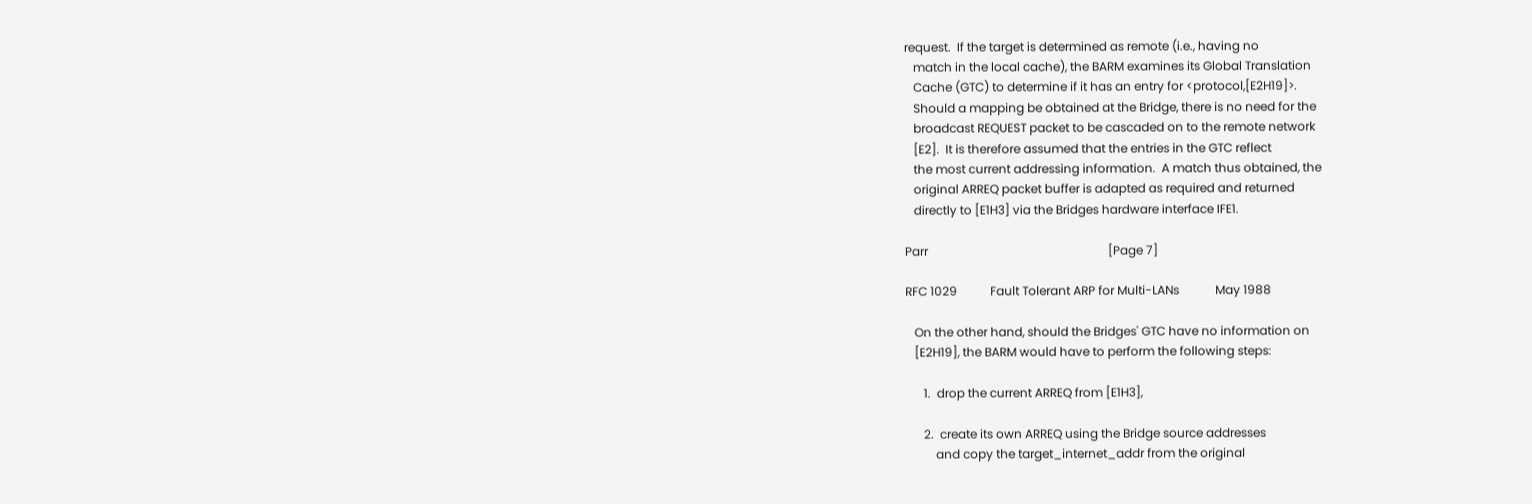request.  If the target is determined as remote (i.e., having no
   match in the local cache), the BARM examines its Global Translation
   Cache (GTC) to determine if it has an entry for <protocol,[E2H19]>.
   Should a mapping be obtained at the Bridge, there is no need for the
   broadcast REQUEST packet to be cascaded on to the remote network
   [E2].  It is therefore assumed that the entries in the GTC reflect
   the most current addressing information.  A match thus obtained, the
   original ARREQ packet buffer is adapted as required and returned
   directly to [E1H3] via the Bridges hardware interface IFE1.

Parr                                                            [Page 7]

RFC 1029           Fault Tolerant ARP for Multi-LANs            May 1988

   On the other hand, should the Bridges' GTC have no information on
   [E2H19], the BARM would have to perform the following steps:

      1.  drop the current ARREQ from [E1H3],

      2.  create its own ARREQ using the Bridge source addresses
          and copy the target_internet_addr from the original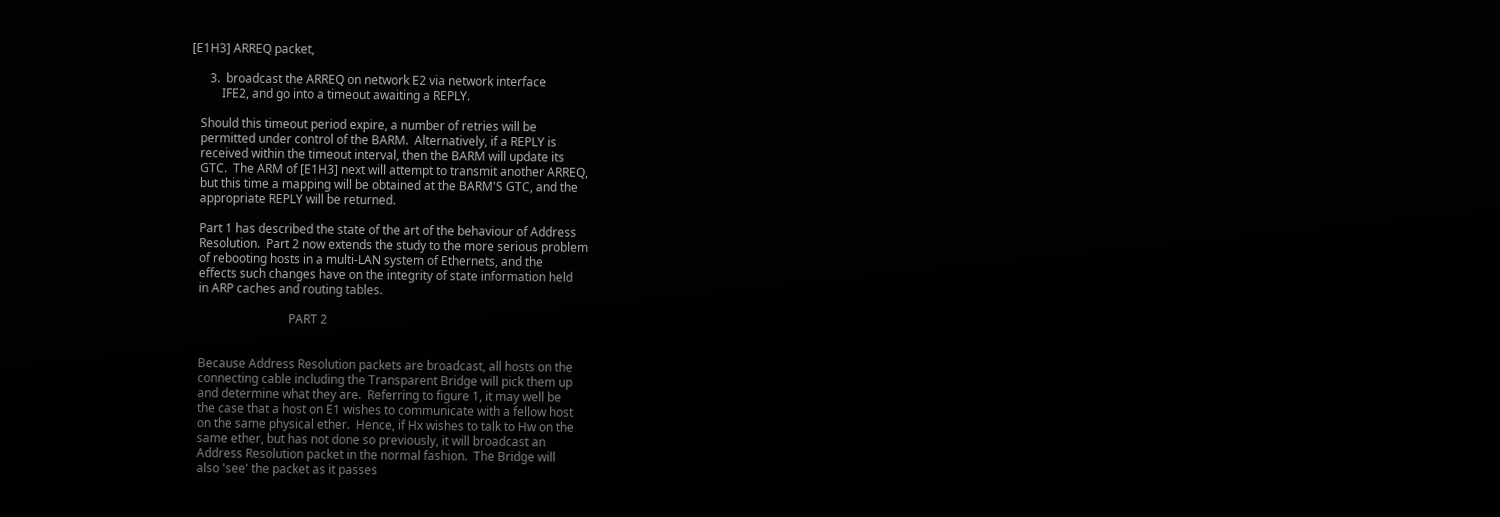[E1H3] ARREQ packet,

      3.  broadcast the ARREQ on network E2 via network interface
          IFE2, and go into a timeout awaiting a REPLY.

   Should this timeout period expire, a number of retries will be
   permitted under control of the BARM.  Alternatively, if a REPLY is
   received within the timeout interval, then the BARM will update its
   GTC.  The ARM of [E1H3] next will attempt to transmit another ARREQ,
   but this time a mapping will be obtained at the BARM'S GTC, and the
   appropriate REPLY will be returned.

   Part 1 has described the state of the art of the behaviour of Address
   Resolution.  Part 2 now extends the study to the more serious problem
   of rebooting hosts in a multi-LAN system of Ethernets, and the
   effects such changes have on the integrity of state information held
   in ARP caches and routing tables.

                                 PART 2


   Because Address Resolution packets are broadcast, all hosts on the
   connecting cable including the Transparent Bridge will pick them up
   and determine what they are.  Referring to figure 1, it may well be
   the case that a host on E1 wishes to communicate with a fellow host
   on the same physical ether.  Hence, if Hx wishes to talk to Hw on the
   same ether, but has not done so previously, it will broadcast an
   Address Resolution packet in the normal fashion.  The Bridge will
   also 'see' the packet as it passes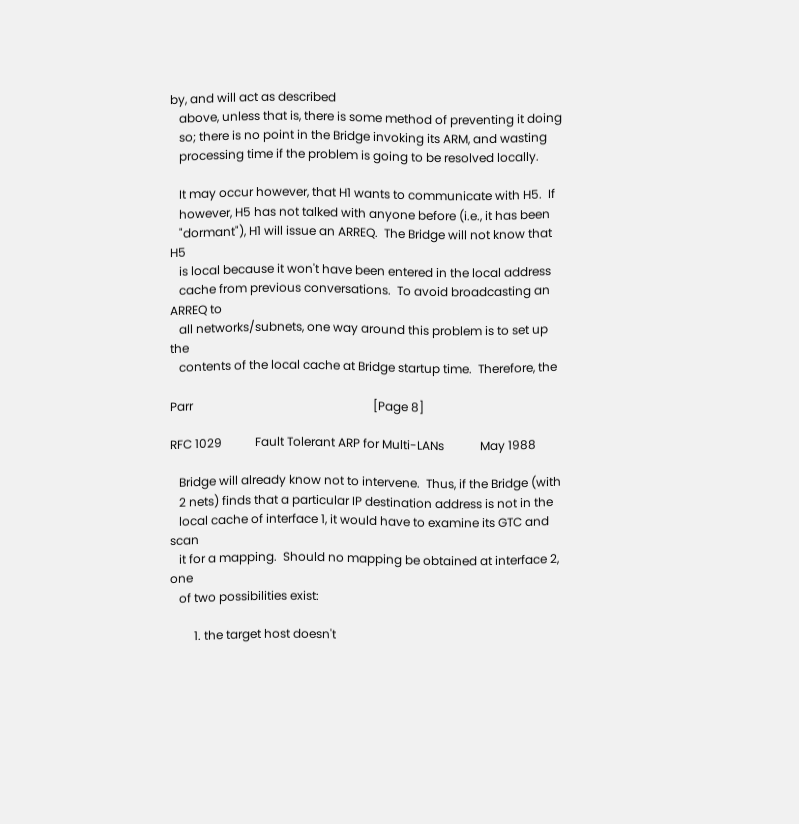by, and will act as described
   above, unless that is, there is some method of preventing it doing
   so; there is no point in the Bridge invoking its ARM, and wasting
   processing time if the problem is going to be resolved locally.

   It may occur however, that H1 wants to communicate with H5.  If
   however, H5 has not talked with anyone before (i.e., it has been
   "dormant"), H1 will issue an ARREQ.  The Bridge will not know that H5
   is local because it won't have been entered in the local address
   cache from previous conversations.  To avoid broadcasting an ARREQ to
   all networks/subnets, one way around this problem is to set up the
   contents of the local cache at Bridge startup time.  Therefore, the

Parr                                                            [Page 8]

RFC 1029           Fault Tolerant ARP for Multi-LANs            May 1988

   Bridge will already know not to intervene.  Thus, if the Bridge (with
   2 nets) finds that a particular IP destination address is not in the
   local cache of interface 1, it would have to examine its GTC and scan
   it for a mapping.  Should no mapping be obtained at interface 2, one
   of two possibilities exist:

        1. the target host doesn't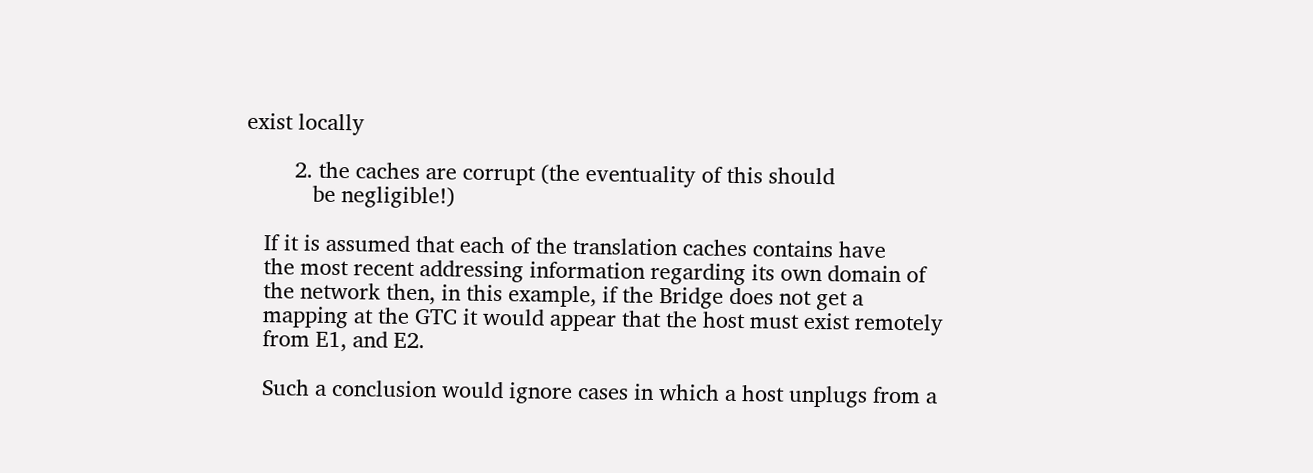exist locally

        2. the caches are corrupt (the eventuality of this should
           be negligible!)

   If it is assumed that each of the translation caches contains have
   the most recent addressing information regarding its own domain of
   the network then, in this example, if the Bridge does not get a
   mapping at the GTC it would appear that the host must exist remotely
   from E1, and E2.

   Such a conclusion would ignore cases in which a host unplugs from a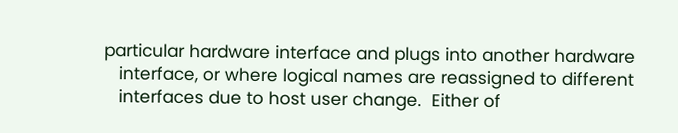particular hardware interface and plugs into another hardware
   interface, or where logical names are reassigned to different
   interfaces due to host user change.  Either of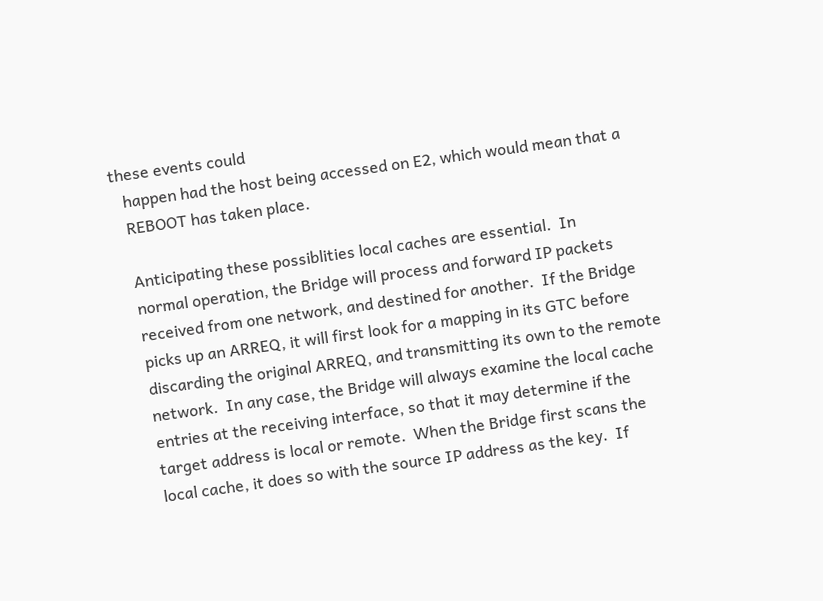these events could
   happen had the host being accessed on E2, which would mean that a
   REBOOT has taken place.

   Anticipating these possiblities local caches are essential.  In
   normal operation, the Bridge will process and forward IP packets
   received from one network, and destined for another.  If the Bridge
   picks up an ARREQ, it will first look for a mapping in its GTC before
   discarding the original ARREQ, and transmitting its own to the remote
   network.  In any case, the Bridge will always examine the local cache
   entries at the receiving interface, so that it may determine if the
   target address is local or remote.  When the Bridge first scans the
   local cache, it does so with the source IP address as the key.  If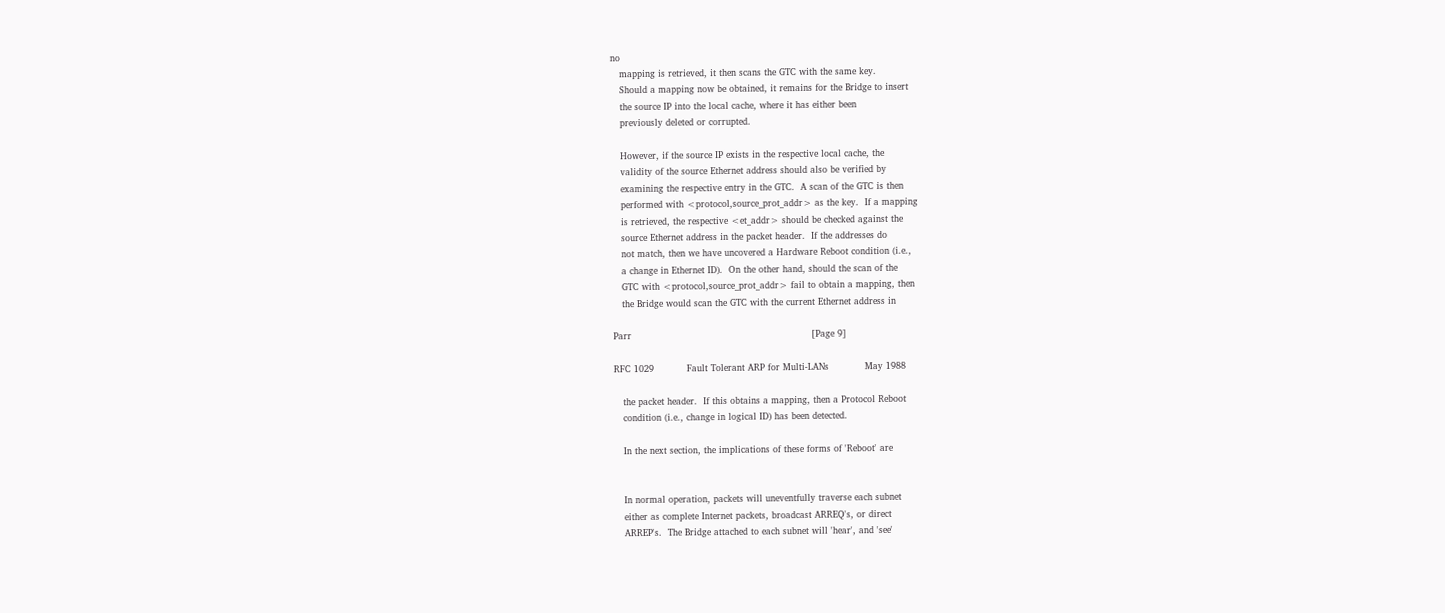no
   mapping is retrieved, it then scans the GTC with the same key.
   Should a mapping now be obtained, it remains for the Bridge to insert
   the source IP into the local cache, where it has either been
   previously deleted or corrupted.

   However, if the source IP exists in the respective local cache, the
   validity of the source Ethernet address should also be verified by
   examining the respective entry in the GTC.  A scan of the GTC is then
   performed with <protocol,source_prot_addr> as the key.  If a mapping
   is retrieved, the respective <et_addr> should be checked against the
   source Ethernet address in the packet header.  If the addresses do
   not match, then we have uncovered a Hardware Reboot condition (i.e.,
   a change in Ethernet ID).  On the other hand, should the scan of the
   GTC with <protocol,source_prot_addr> fail to obtain a mapping, then
   the Bridge would scan the GTC with the current Ethernet address in

Parr                                                            [Page 9]

RFC 1029           Fault Tolerant ARP for Multi-LANs            May 1988

   the packet header.  If this obtains a mapping, then a Protocol Reboot
   condition (i.e., change in logical ID) has been detected.

   In the next section, the implications of these forms of 'Reboot' are


   In normal operation, packets will uneventfully traverse each subnet
   either as complete Internet packets, broadcast ARREQ's, or direct
   ARREP's.  The Bridge attached to each subnet will 'hear', and 'see'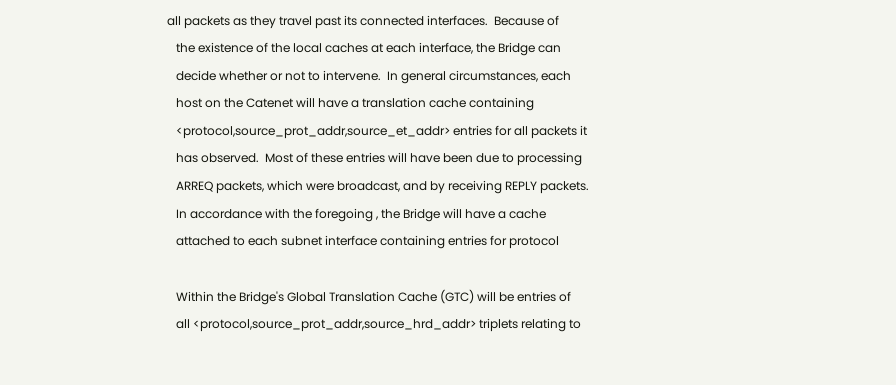all packets as they travel past its connected interfaces.  Because of
   the existence of the local caches at each interface, the Bridge can
   decide whether or not to intervene.  In general circumstances, each
   host on the Catenet will have a translation cache containing
   <protocol,source_prot_addr,source_et_addr> entries for all packets it
   has observed.  Most of these entries will have been due to processing
   ARREQ packets, which were broadcast, and by receiving REPLY packets.
   In accordance with the foregoing , the Bridge will have a cache
   attached to each subnet interface containing entries for protocol

   Within the Bridge's Global Translation Cache (GTC) will be entries of
   all <protocol,source_prot_addr,source_hrd_addr> triplets relating to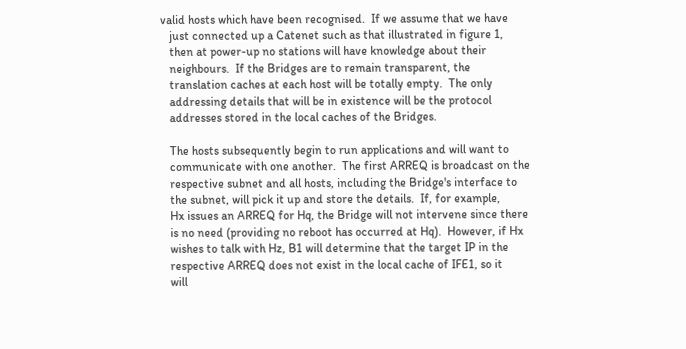valid hosts which have been recognised.  If we assume that we have
   just connected up a Catenet such as that illustrated in figure 1,
   then at power-up no stations will have knowledge about their
   neighbours.  If the Bridges are to remain transparent, the
   translation caches at each host will be totally empty.  The only
   addressing details that will be in existence will be the protocol
   addresses stored in the local caches of the Bridges.

   The hosts subsequently begin to run applications and will want to
   communicate with one another.  The first ARREQ is broadcast on the
   respective subnet and all hosts, including the Bridge's interface to
   the subnet, will pick it up and store the details.  If, for example,
   Hx issues an ARREQ for Hq, the Bridge will not intervene since there
   is no need (providing no reboot has occurred at Hq).  However, if Hx
   wishes to talk with Hz, B1 will determine that the target IP in the
   respective ARREQ does not exist in the local cache of IFE1, so it
   will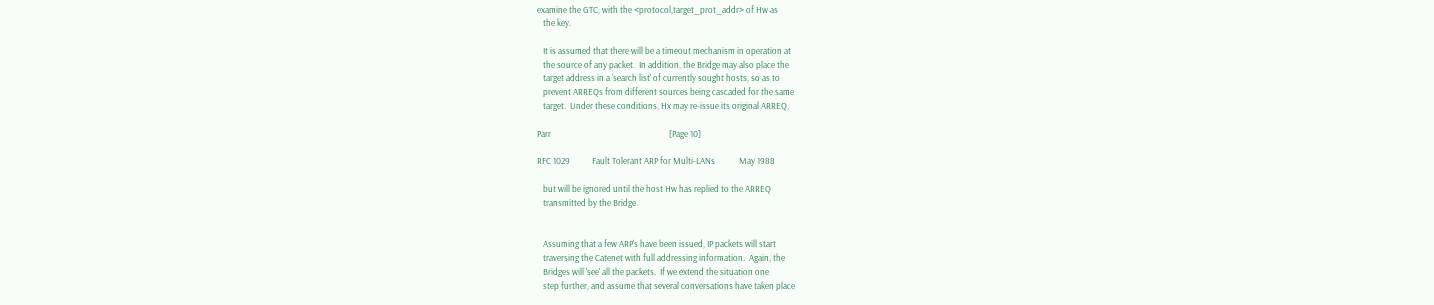examine the GTC, with the <protocol,target_prot_addr> of Hw as
   the key.

   It is assumed that there will be a timeout mechanism in operation at
   the source of any packet.  In addition, the Bridge may also place the
   target address in a 'search list' of currently sought hosts, so as to
   prevent ARREQs from different sources being cascaded for the same
   target.  Under these conditions, Hx may re-issue its original ARREQ,

Parr                                                           [Page 10]

RFC 1029           Fault Tolerant ARP for Multi-LANs            May 1988

   but will be ignored until the host Hw has replied to the ARREQ
   transmitted by the Bridge.


   Assuming that a few ARP's have been issued, IP packets will start
   traversing the Catenet with full addressing information.  Again, the
   Bridges will 'see' all the packets.  If we extend the situation one
   step further, and assume that several conversations have taken place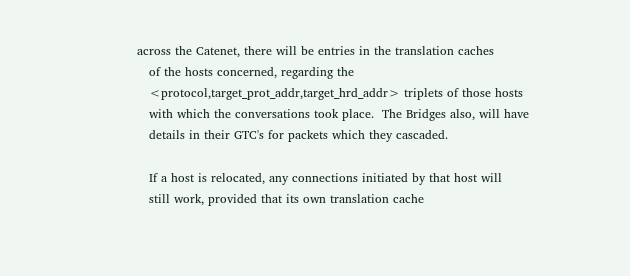across the Catenet, there will be entries in the translation caches
   of the hosts concerned, regarding the
   <protocol,target_prot_addr,target_hrd_addr> triplets of those hosts
   with which the conversations took place.  The Bridges also, will have
   details in their GTC's for packets which they cascaded.

   If a host is relocated, any connections initiated by that host will
   still work, provided that its own translation cache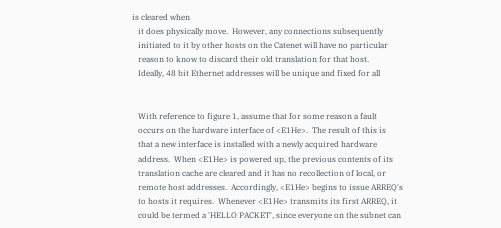is cleared when
   it does physically move.  However, any connections subsequently
   initiated to it by other hosts on the Catenet will have no particular
   reason to know to discard their old translation for that host.
   Ideally, 48 bit Ethernet addresses will be unique and fixed for all


   With reference to figure 1, assume that for some reason a fault
   occurs on the hardware interface of <E1He>.  The result of this is
   that a new interface is installed with a newly acquired hardware
   address.  When <E1He> is powered up, the previous contents of its
   translation cache are cleared and it has no recollection of local, or
   remote host addresses.  Accordingly, <E1He> begins to issue ARREQ's
   to hosts it requires.  Whenever <E1He> transmits its first ARREQ, it
   could be termed a 'HELLO PACKET', since everyone on the subnet can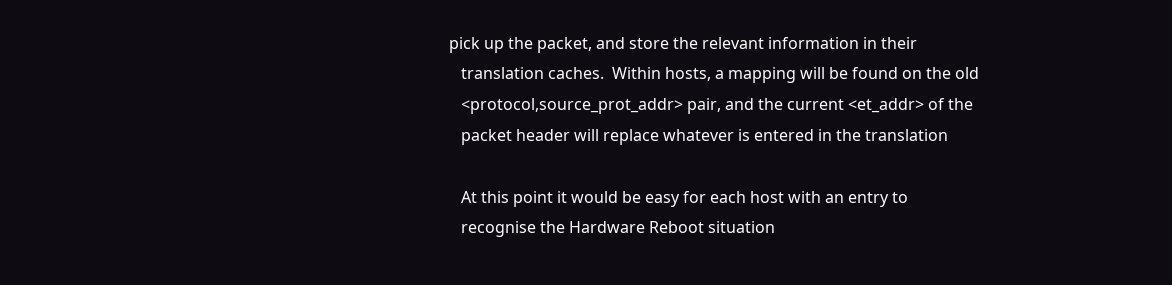pick up the packet, and store the relevant information in their
   translation caches.  Within hosts, a mapping will be found on the old
   <protocol,source_prot_addr> pair, and the current <et_addr> of the
   packet header will replace whatever is entered in the translation

   At this point it would be easy for each host with an entry to
   recognise the Hardware Reboot situation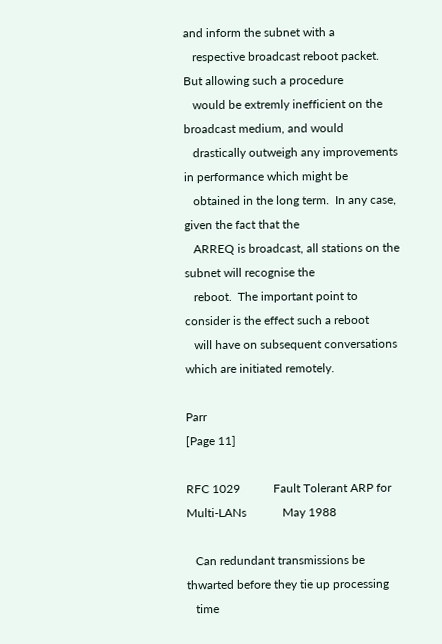and inform the subnet with a
   respective broadcast reboot packet.  But allowing such a procedure
   would be extremly inefficient on the broadcast medium, and would
   drastically outweigh any improvements in performance which might be
   obtained in the long term.  In any case, given the fact that the
   ARREQ is broadcast, all stations on the subnet will recognise the
   reboot.  The important point to consider is the effect such a reboot
   will have on subsequent conversations which are initiated remotely.

Parr                                                           [Page 11]

RFC 1029           Fault Tolerant ARP for Multi-LANs            May 1988

   Can redundant transmissions be thwarted before they tie up processing
   time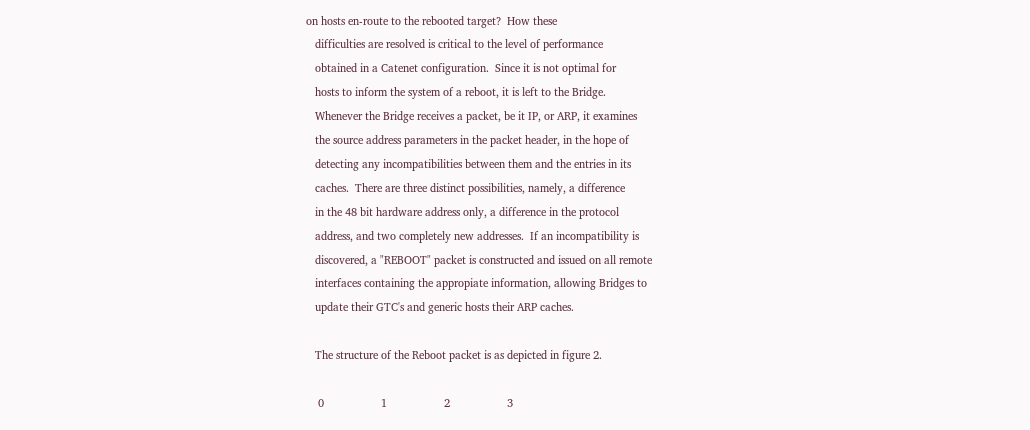on hosts en-route to the rebooted target?  How these
   difficulties are resolved is critical to the level of performance
   obtained in a Catenet configuration.  Since it is not optimal for
   hosts to inform the system of a reboot, it is left to the Bridge.
   Whenever the Bridge receives a packet, be it IP, or ARP, it examines
   the source address parameters in the packet header, in the hope of
   detecting any incompatibilities between them and the entries in its
   caches.  There are three distinct possibilities, namely, a difference
   in the 48 bit hardware address only, a difference in the protocol
   address, and two completely new addresses.  If an incompatibility is
   discovered, a "REBOOT" packet is constructed and issued on all remote
   interfaces containing the appropiate information, allowing Bridges to
   update their GTC's and generic hosts their ARP caches.

   The structure of the Reboot packet is as depicted in figure 2.

    0                   1                   2                   3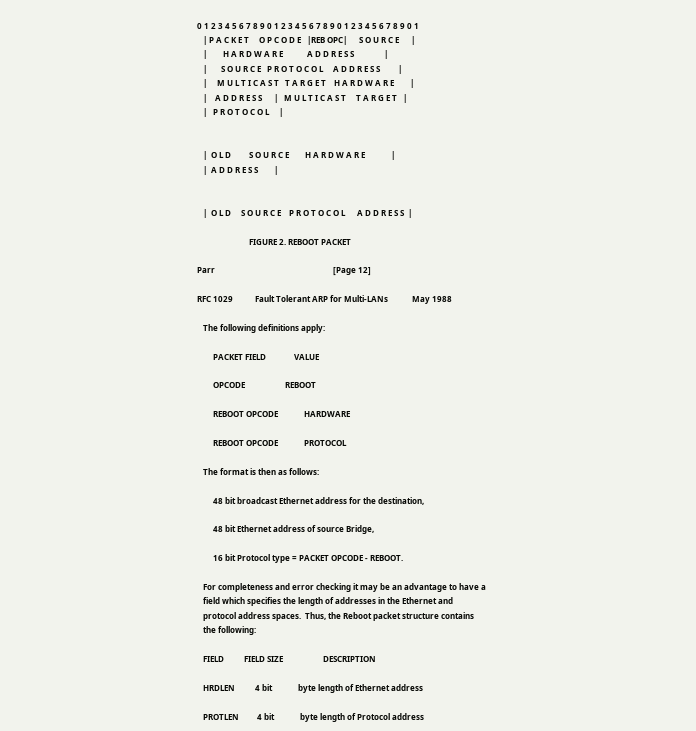0 1 2 3 4 5 6 7 8 9 0 1 2 3 4 5 6 7 8 9 0 1 2 3 4 5 6 7 8 9 0 1
   | P A C K E T     O P C O D E   |REB OPC|      S O U R C E      |
   |        H A R D W A R E            A D D R E S S               |
   |       S O U R C E   P R O T O C O L     A D D R E S S         |
   |     M U L T I C A S T   T A R G E T    H A R D W A R E        |
   |    A D D R E S S      |   M U L T I C A S T     T A R G E T   |
   |   P R O T O C O L     |


   |  O L D         S O U R C E        H A R D W A R E             |
   |  A D D R E S S        |


   |  O L D     S O U R C E    P R O T O C O L      A D D R E S S  |

                          FIGURE 2. REBOOT PACKET

Parr                                                           [Page 12]

RFC 1029           Fault Tolerant ARP for Multi-LANs            May 1988

   The following definitions apply:

        PACKET FIELD              VALUE

        OPCODE                    REBOOT

        REBOOT OPCODE             HARDWARE

        REBOOT OPCODE             PROTOCOL

   The format is then as follows:

        48 bit broadcast Ethernet address for the destination,

        48 bit Ethernet address of source Bridge,

        16 bit Protocol type = PACKET OPCODE - REBOOT.

   For completeness and error checking it may be an advantage to have a
   field which specifies the length of addresses in the Ethernet and
   protocol address spaces.  Thus, the Reboot packet structure contains
   the following:

   FIELD          FIELD SIZE                    DESCRIPTION

   HRDLEN          4 bit             byte length of Ethernet address

   PROTLEN         4 bit             byte length of Protocol address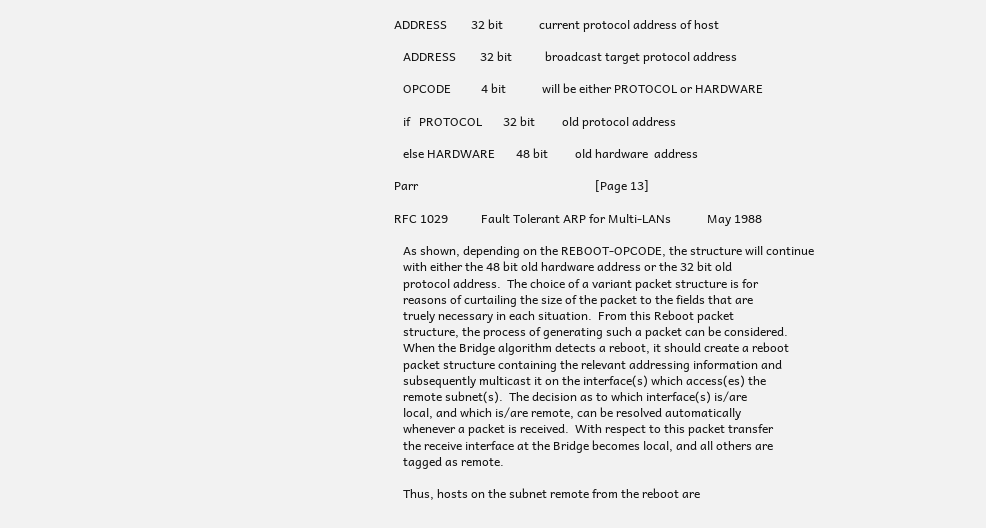ADDRESS        32 bit            current protocol address of host

   ADDRESS        32 bit           broadcast target protocol address

   OPCODE          4 bit            will be either PROTOCOL or HARDWARE

   if   PROTOCOL       32 bit         old protocol address

   else HARDWARE       48 bit         old hardware  address

Parr                                                           [Page 13]

RFC 1029           Fault Tolerant ARP for Multi-LANs            May 1988

   As shown, depending on the REBOOT-OPCODE, the structure will continue
   with either the 48 bit old hardware address or the 32 bit old
   protocol address.  The choice of a variant packet structure is for
   reasons of curtailing the size of the packet to the fields that are
   truely necessary in each situation.  From this Reboot packet
   structure, the process of generating such a packet can be considered.
   When the Bridge algorithm detects a reboot, it should create a reboot
   packet structure containing the relevant addressing information and
   subsequently multicast it on the interface(s) which access(es) the
   remote subnet(s).  The decision as to which interface(s) is/are
   local, and which is/are remote, can be resolved automatically
   whenever a packet is received.  With respect to this packet transfer
   the receive interface at the Bridge becomes local, and all others are
   tagged as remote.

   Thus, hosts on the subnet remote from the reboot are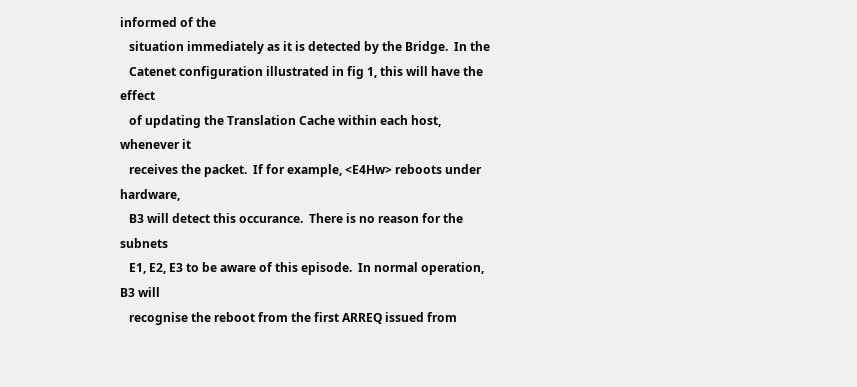informed of the
   situation immediately as it is detected by the Bridge.  In the
   Catenet configuration illustrated in fig 1, this will have the effect
   of updating the Translation Cache within each host, whenever it
   receives the packet.  If for example, <E4Hw> reboots under hardware,
   B3 will detect this occurance.  There is no reason for the subnets
   E1, E2, E3 to be aware of this episode.  In normal operation, B3 will
   recognise the reboot from the first ARREQ issued from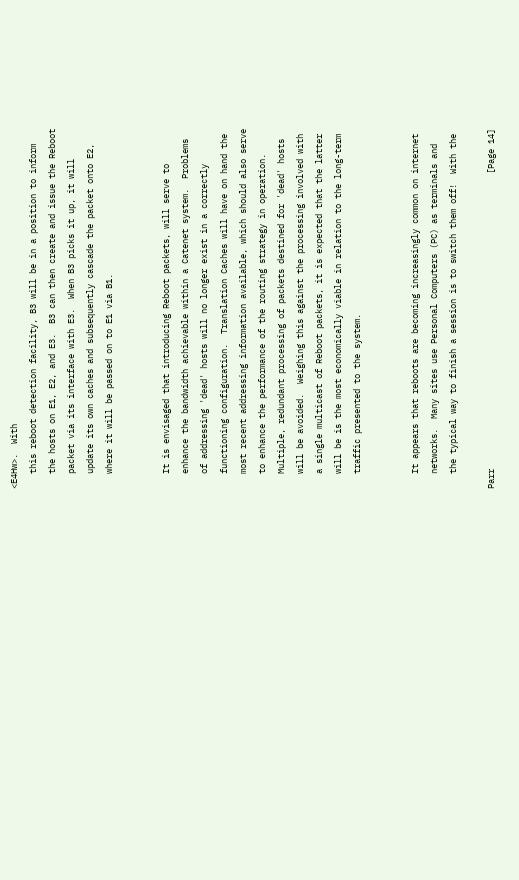<E4Hw>.  With
   this reboot detection facility, B3 will be in a position to inform
   the hosts on E1, E2, and E3.  B3 can then create and issue the Reboot
   packet via its interface with E3.  When B3 picks it up, it will
   update its own caches and subsequently cascade the packet onto E2,
   where it will be passed on to E1 via B1.


   It is envisaged that introducing Reboot packets, will serve to
   enhance the bandwidth achievable within a Catenet system.  Problems
   of addressing 'dead' hosts will no longer exist in a correctly
   functioning configuration.  Translation Caches will have on hand the
   most recent addressing information available, which should also serve
   to enhance the performance of the routing strategy in operation.
   Multiple, redundant processing of packets destined for 'dead' hosts
   will be avoided.  Weighing this against the processing involved with
   a single multicast of Reboot packets, it is expected that the latter
   will be is the most economically viable in relation to the long-term
   traffic presented to the system.


   It appears that reboots are becoming increasingly common on internet
   networks.  Many sites use Personal Computers (PC) as terminals and
   the typical way to finish a session is to switch them off!  With the

Parr                                                           [Page 14]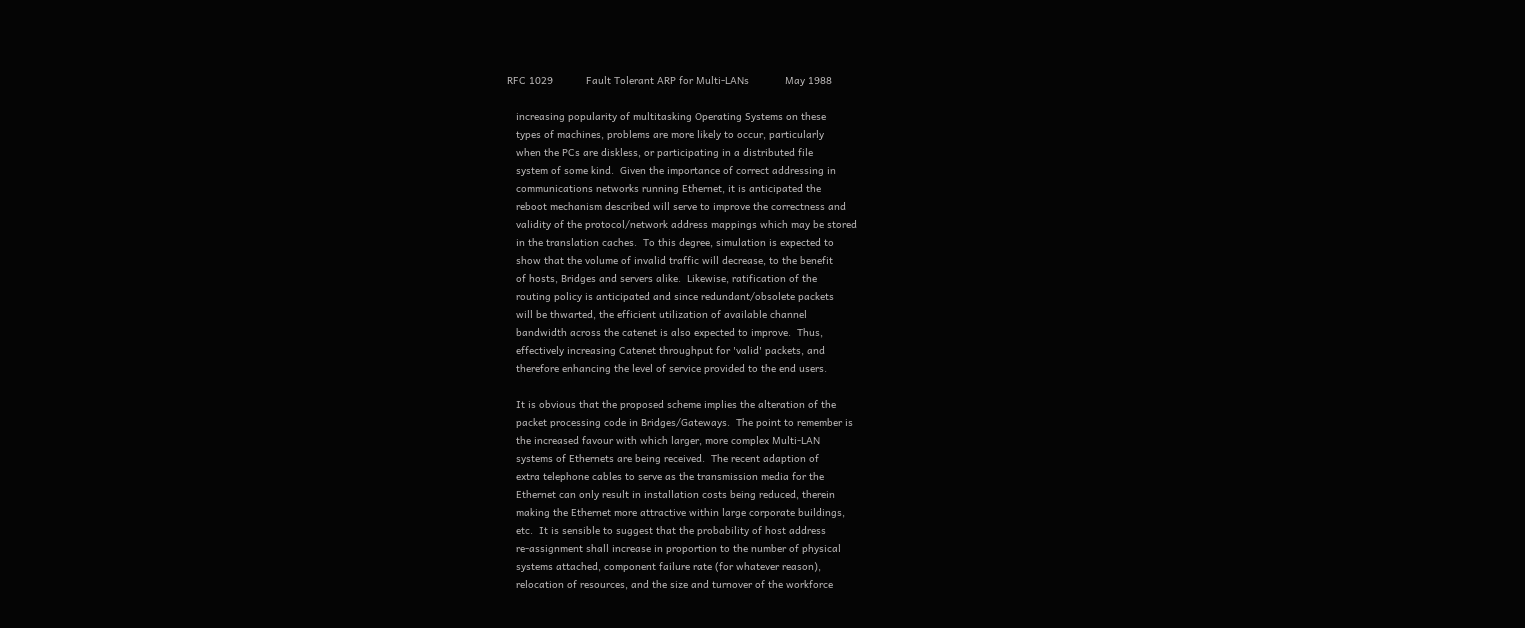RFC 1029           Fault Tolerant ARP for Multi-LANs            May 1988

   increasing popularity of multitasking Operating Systems on these
   types of machines, problems are more likely to occur, particularly
   when the PCs are diskless, or participating in a distributed file
   system of some kind.  Given the importance of correct addressing in
   communications networks running Ethernet, it is anticipated the
   reboot mechanism described will serve to improve the correctness and
   validity of the protocol/network address mappings which may be stored
   in the translation caches.  To this degree, simulation is expected to
   show that the volume of invalid traffic will decrease, to the benefit
   of hosts, Bridges and servers alike.  Likewise, ratification of the
   routing policy is anticipated and since redundant/obsolete packets
   will be thwarted, the efficient utilization of available channel
   bandwidth across the catenet is also expected to improve.  Thus,
   effectively increasing Catenet throughput for 'valid' packets, and
   therefore enhancing the level of service provided to the end users.

   It is obvious that the proposed scheme implies the alteration of the
   packet processing code in Bridges/Gateways.  The point to remember is
   the increased favour with which larger, more complex Multi-LAN
   systems of Ethernets are being received.  The recent adaption of
   extra telephone cables to serve as the transmission media for the
   Ethernet can only result in installation costs being reduced, therein
   making the Ethernet more attractive within large corporate buildings,
   etc.  It is sensible to suggest that the probability of host address
   re-assignment shall increase in proportion to the number of physical
   systems attached, component failure rate (for whatever reason),
   relocation of resources, and the size and turnover of the workforce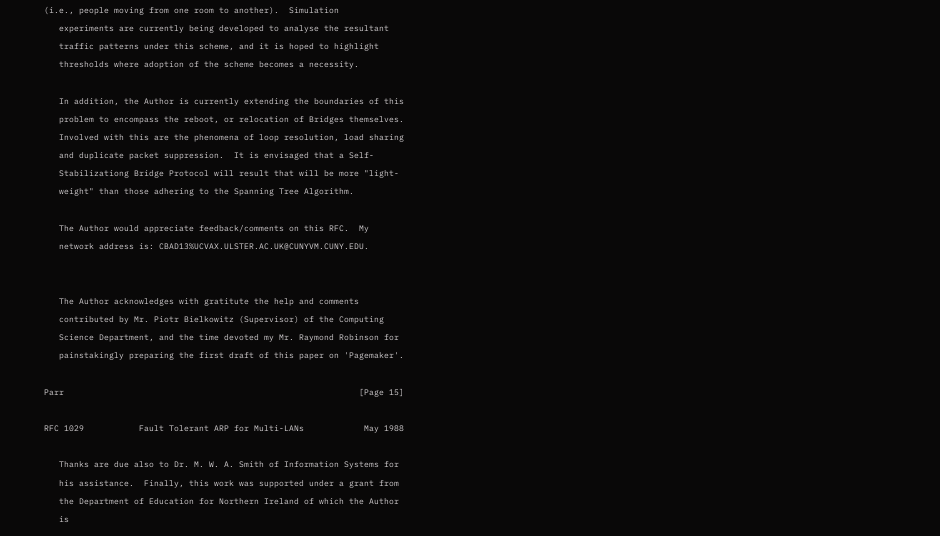(i.e., people moving from one room to another).  Simulation
   experiments are currently being developed to analyse the resultant
   traffic patterns under this scheme, and it is hoped to highlight
   thresholds where adoption of the scheme becomes a necessity.

   In addition, the Author is currently extending the boundaries of this
   problem to encompass the reboot, or relocation of Bridges themselves.
   Involved with this are the phenomena of loop resolution, load sharing
   and duplicate packet suppression.  It is envisaged that a Self-
   Stabilizationg Bridge Protocol will result that will be more "light-
   weight" than those adhering to the Spanning Tree Algorithm.

   The Author would appreciate feedback/comments on this RFC.  My
   network address is: CBAD13%UCVAX.ULSTER.AC.UK@CUNYVM.CUNY.EDU.


   The Author acknowledges with gratitute the help and comments
   contributed by Mr. Piotr Bielkowitz (Supervisor) of the Computing
   Science Department, and the time devoted my Mr. Raymond Robinson for
   painstakingly preparing the first draft of this paper on 'Pagemaker'.

Parr                                                           [Page 15]

RFC 1029           Fault Tolerant ARP for Multi-LANs            May 1988

   Thanks are due also to Dr. M. W. A. Smith of Information Systems for
   his assistance.  Finally, this work was supported under a grant from
   the Department of Education for Northern Ireland of which the Author
   is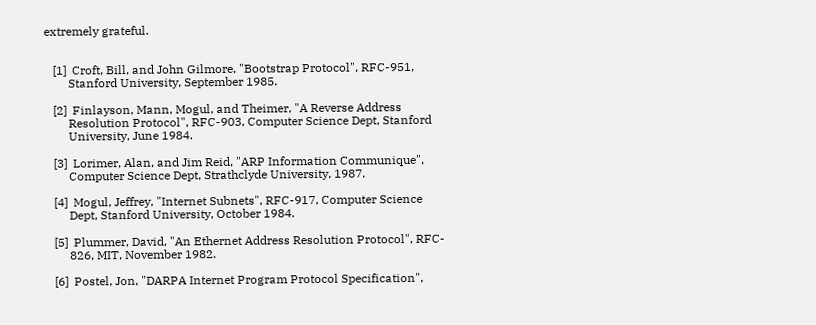extremely grateful.


   [1]  Croft, Bill, and John Gilmore, "Bootstrap Protocol", RFC-951,
        Stanford University, September 1985.

   [2]  Finlayson, Mann, Mogul, and Theimer, "A Reverse Address
        Resolution Protocol", RFC-903, Computer Science Dept, Stanford
        University, June 1984.

   [3]  Lorimer, Alan, and Jim Reid, "ARP Information Communique",
        Computer Science Dept, Strathclyde University, 1987.

   [4]  Mogul, Jeffrey, "Internet Subnets", RFC-917, Computer Science
        Dept, Stanford University, October 1984.

   [5]  Plummer, David, "An Ethernet Address Resolution Protocol", RFC-
        826, MIT, November 1982.

   [6]  Postel, Jon, "DARPA Internet Program Protocol Specification",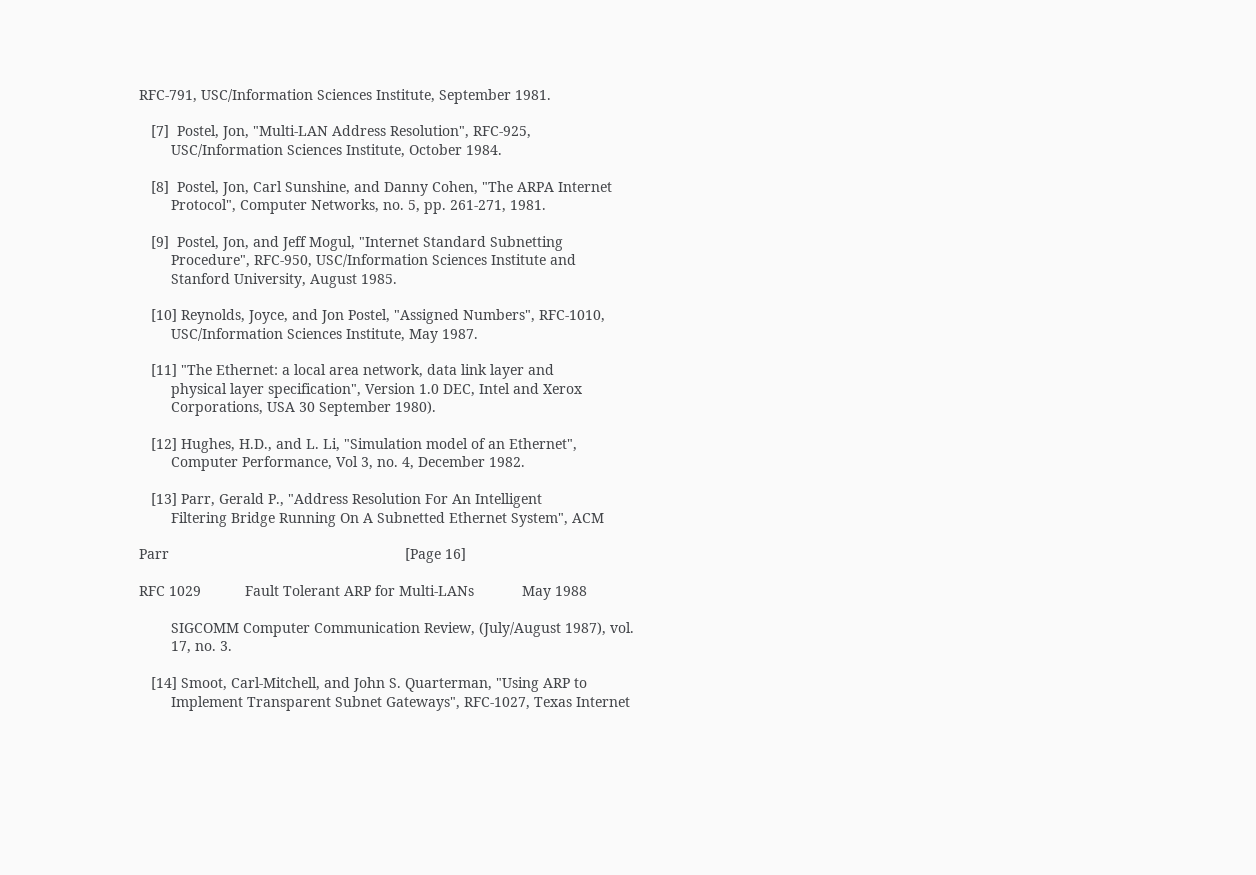RFC-791, USC/Information Sciences Institute, September 1981.

   [7]  Postel, Jon, "Multi-LAN Address Resolution", RFC-925,
        USC/Information Sciences Institute, October 1984.

   [8]  Postel, Jon, Carl Sunshine, and Danny Cohen, "The ARPA Internet
        Protocol", Computer Networks, no. 5, pp. 261-271, 1981.

   [9]  Postel, Jon, and Jeff Mogul, "Internet Standard Subnetting
        Procedure", RFC-950, USC/Information Sciences Institute and
        Stanford University, August 1985.

   [10] Reynolds, Joyce, and Jon Postel, "Assigned Numbers", RFC-1010,
        USC/Information Sciences Institute, May 1987.

   [11] "The Ethernet: a local area network, data link layer and
        physical layer specification", Version 1.0 DEC, Intel and Xerox
        Corporations, USA 30 September 1980).

   [12] Hughes, H.D., and L. Li, "Simulation model of an Ethernet",
        Computer Performance, Vol 3, no. 4, December 1982.

   [13] Parr, Gerald P., "Address Resolution For An Intelligent
        Filtering Bridge Running On A Subnetted Ethernet System", ACM

Parr                                                           [Page 16]

RFC 1029           Fault Tolerant ARP for Multi-LANs            May 1988

        SIGCOMM Computer Communication Review, (July/August 1987), vol.
        17, no. 3.

   [14] Smoot, Carl-Mitchell, and John S. Quarterman, "Using ARP to
        Implement Transparent Subnet Gateways", RFC-1027, Texas Internet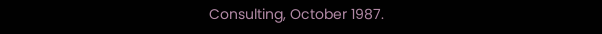Consulting, October 1987.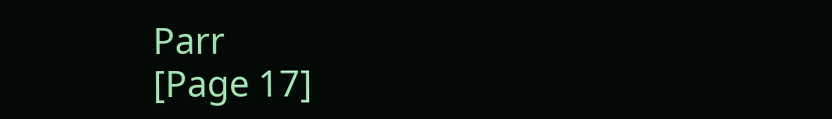Parr                                                           [Page 17]